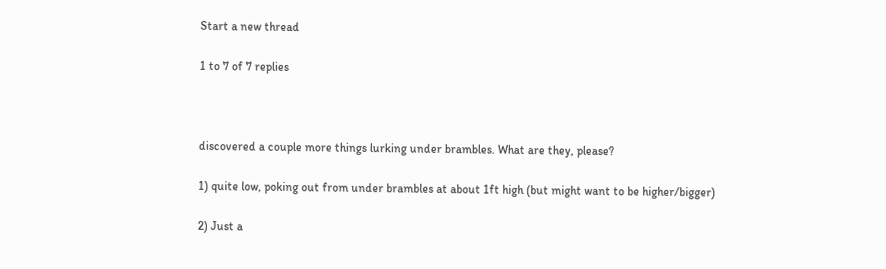Start a new thread

1 to 7 of 7 replies



discovered a couple more things lurking under brambles. What are they, please?

1) quite low, poking out from under brambles at about 1ft high (but might want to be higher/bigger)

2) Just a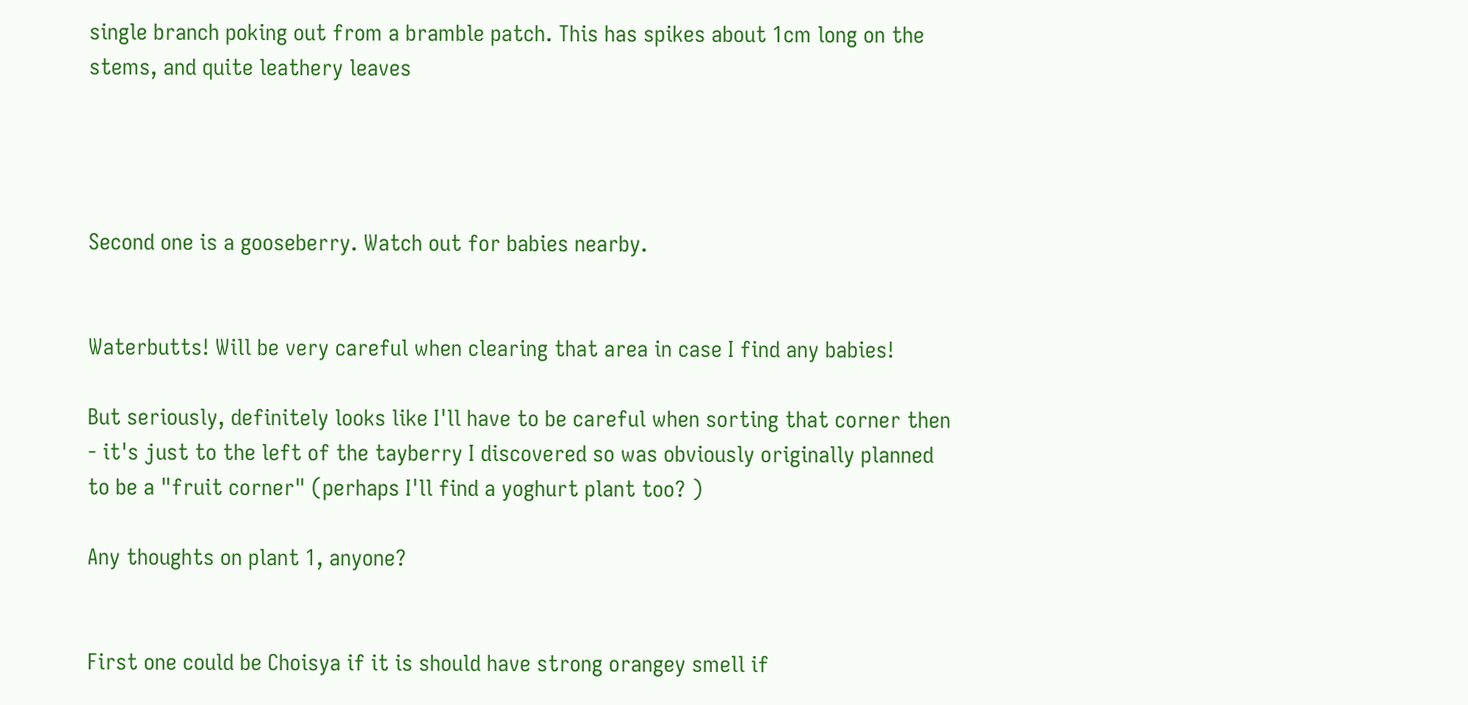single branch poking out from a bramble patch. This has spikes about 1cm long on the stems, and quite leathery leaves




Second one is a gooseberry. Watch out for babies nearby.


Waterbutts! Will be very careful when clearing that area in case I find any babies!

But seriously, definitely looks like I'll have to be careful when sorting that corner then - it's just to the left of the tayberry I discovered so was obviously originally planned to be a "fruit corner" (perhaps I'll find a yoghurt plant too? )

Any thoughts on plant 1, anyone?


First one could be Choisya if it is should have strong orangey smell if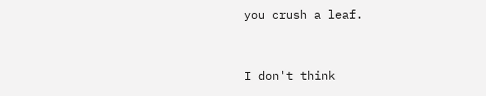you crush a leaf.


I don't think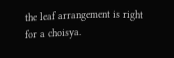the leaf arrangement is right for a choisya.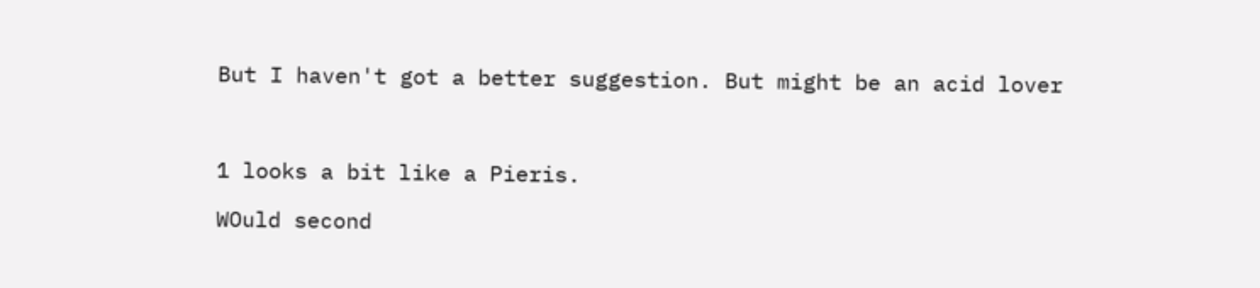But I haven't got a better suggestion. But might be an acid lover



1 looks a bit like a Pieris.

WOuld second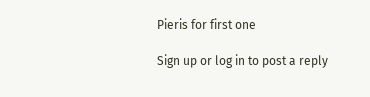Pieris for first one

Sign up or log in to post a reply